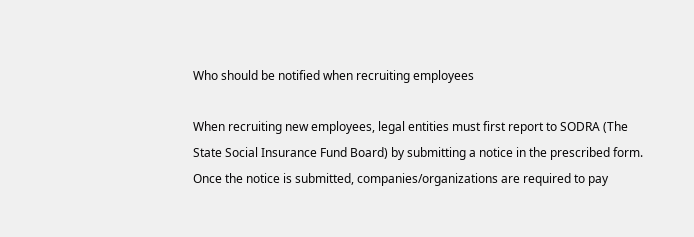Who should be notified when recruiting employees

When recruiting new employees, legal entities must first report to SODRA (The State Social Insurance Fund Board) by submitting a notice in the prescribed form. Once the notice is submitted, companies/organizations are required to pay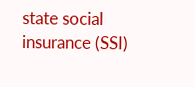state social insurance (SSI)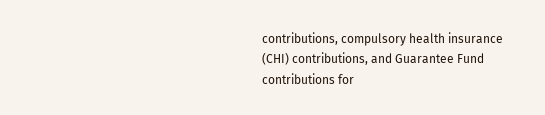contributions, compulsory health insurance (CHI) contributions, and Guarantee Fund contributions for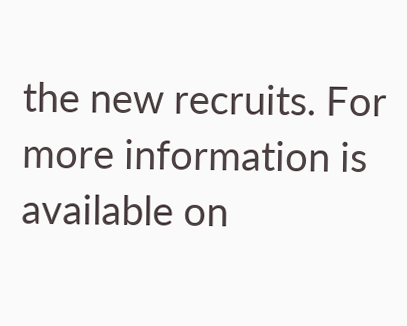the new recruits. For more information is available on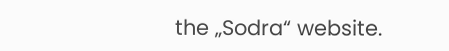the „Sodra“ website.